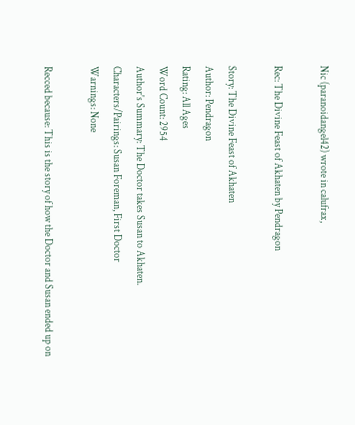Nic (paranoidangel42) wrote in calufrax,

Rec: The Divine Feast of Akhaten by Pendragon

Story: The Divine Feast of Akhaten
Author: Pendragon
Rating: All Ages
Word Count: 2954
Author's Summary: The Doctor takes Susan to Akhaten.
Characters/Pairings: Susan Foreman, First Doctor
Warnings: None

Recced because: This is the story of how the Doctor and Susan ended up on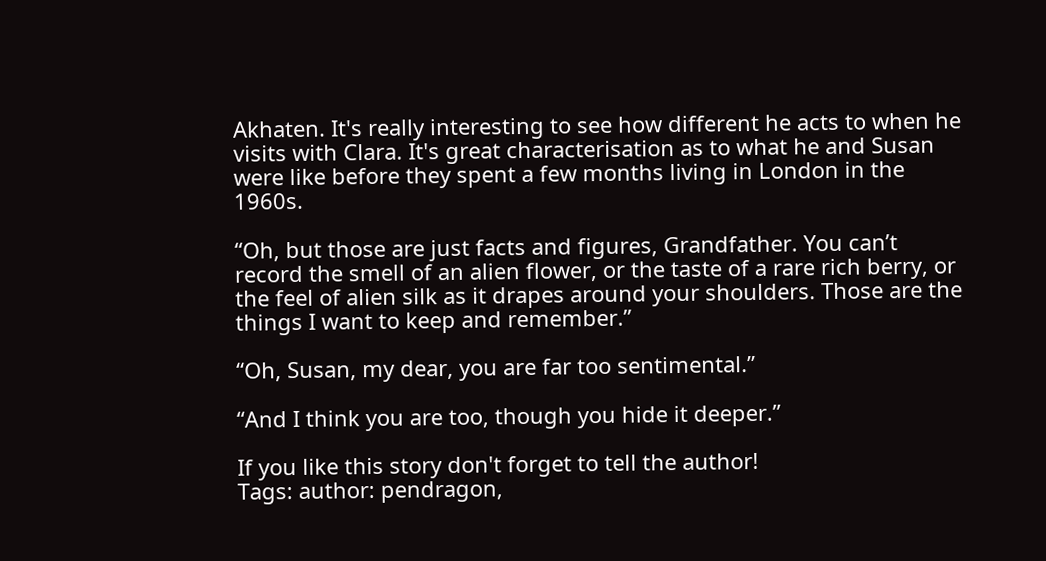Akhaten. It's really interesting to see how different he acts to when he visits with Clara. It's great characterisation as to what he and Susan were like before they spent a few months living in London in the 1960s.

“Oh, but those are just facts and figures, Grandfather. You can’t record the smell of an alien flower, or the taste of a rare rich berry, or the feel of alien silk as it drapes around your shoulders. Those are the things I want to keep and remember.”

“Oh, Susan, my dear, you are far too sentimental.”

“And I think you are too, though you hide it deeper.”

If you like this story don't forget to tell the author!
Tags: author: pendragon,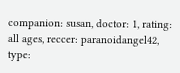companion: susan, doctor: 1, rating: all ages, reccer: paranoidangel42, type: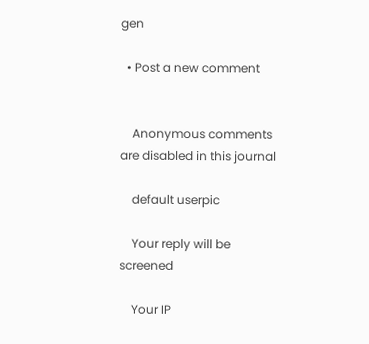gen

  • Post a new comment


    Anonymous comments are disabled in this journal

    default userpic

    Your reply will be screened

    Your IP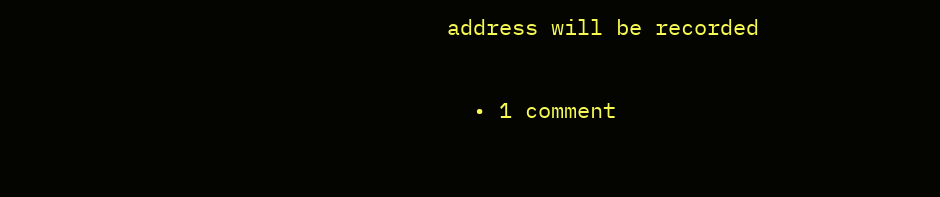address will be recorded

  • 1 comment